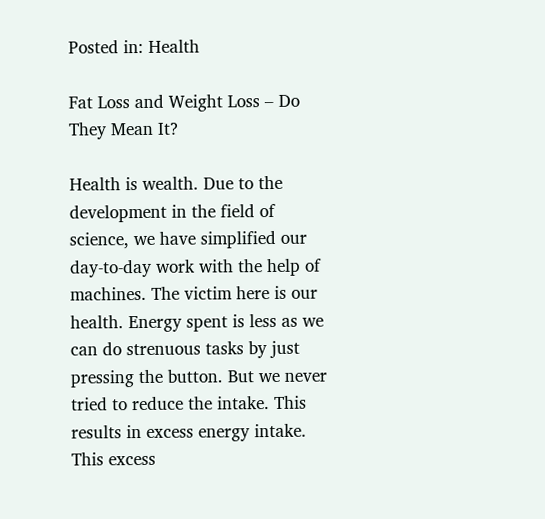Posted in: Health

Fat Loss and Weight Loss – Do They Mean It?

Health is wealth. Due to the development in the field of science, we have simplified our day-to-day work with the help of machines. The victim here is our health. Energy spent is less as we can do strenuous tasks by just pressing the button. But we never tried to reduce the intake. This results in excess energy intake. This excess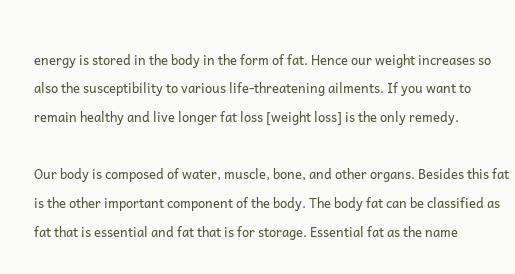energy is stored in the body in the form of fat. Hence our weight increases so also the susceptibility to various life-threatening ailments. If you want to remain healthy and live longer fat loss [weight loss] is the only remedy.

Our body is composed of water, muscle, bone, and other organs. Besides this fat is the other important component of the body. The body fat can be classified as fat that is essential and fat that is for storage. Essential fat as the name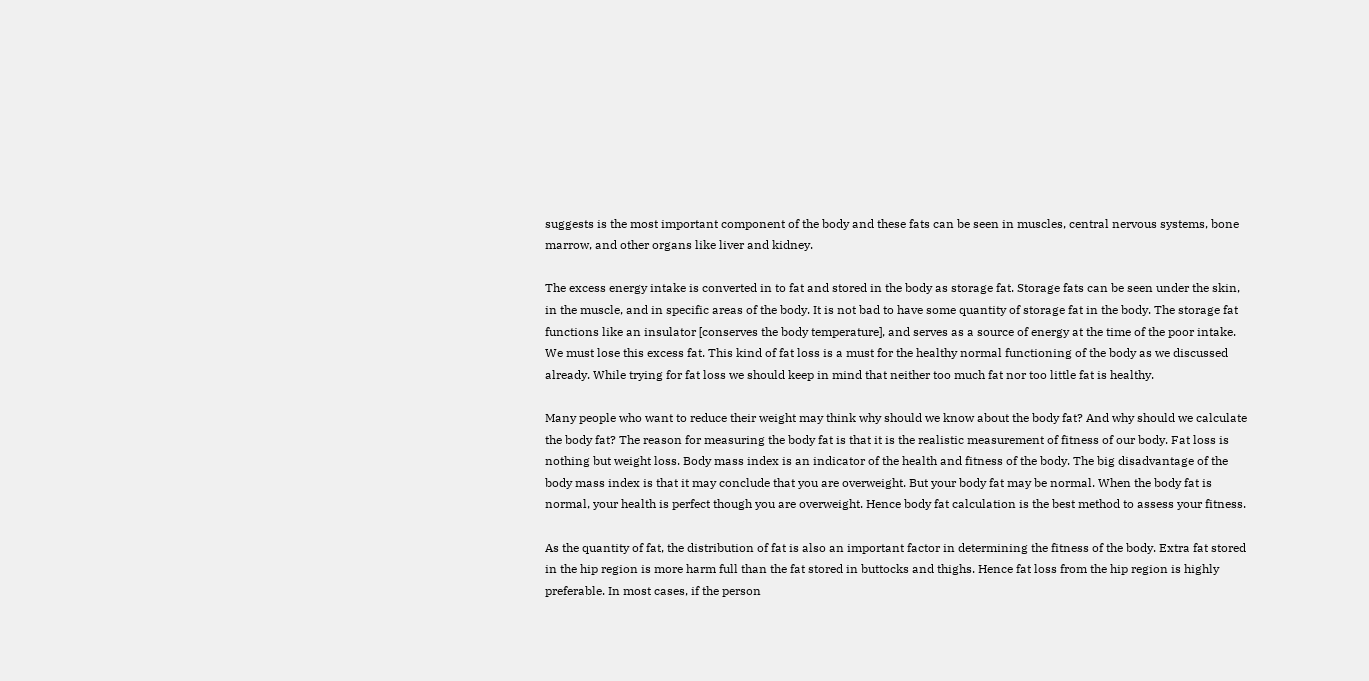suggests is the most important component of the body and these fats can be seen in muscles, central nervous systems, bone marrow, and other organs like liver and kidney.

The excess energy intake is converted in to fat and stored in the body as storage fat. Storage fats can be seen under the skin, in the muscle, and in specific areas of the body. It is not bad to have some quantity of storage fat in the body. The storage fat functions like an insulator [conserves the body temperature], and serves as a source of energy at the time of the poor intake. We must lose this excess fat. This kind of fat loss is a must for the healthy normal functioning of the body as we discussed already. While trying for fat loss we should keep in mind that neither too much fat nor too little fat is healthy.

Many people who want to reduce their weight may think why should we know about the body fat? And why should we calculate the body fat? The reason for measuring the body fat is that it is the realistic measurement of fitness of our body. Fat loss is nothing but weight loss. Body mass index is an indicator of the health and fitness of the body. The big disadvantage of the body mass index is that it may conclude that you are overweight. But your body fat may be normal. When the body fat is normal, your health is perfect though you are overweight. Hence body fat calculation is the best method to assess your fitness.

As the quantity of fat, the distribution of fat is also an important factor in determining the fitness of the body. Extra fat stored in the hip region is more harm full than the fat stored in buttocks and thighs. Hence fat loss from the hip region is highly preferable. In most cases, if the person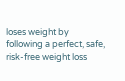loses weight by following a perfect, safe, risk-free weight loss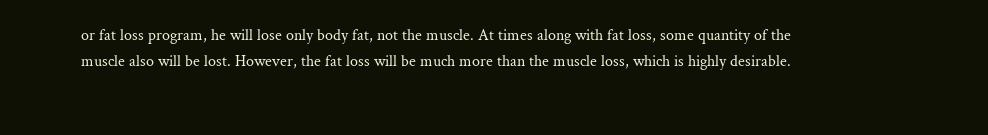or fat loss program, he will lose only body fat, not the muscle. At times along with fat loss, some quantity of the muscle also will be lost. However, the fat loss will be much more than the muscle loss, which is highly desirable.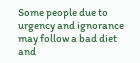Some people due to urgency and ignorance may follow a bad diet and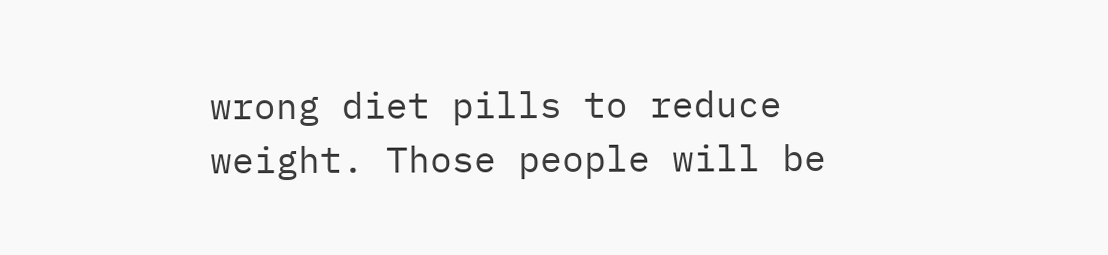wrong diet pills to reduce weight. Those people will be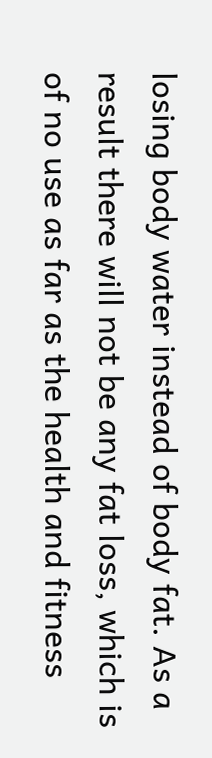losing body water instead of body fat. As a result there will not be any fat loss, which is of no use as far as the health and fitness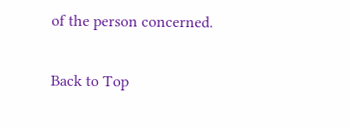of the person concerned.

Back to Top